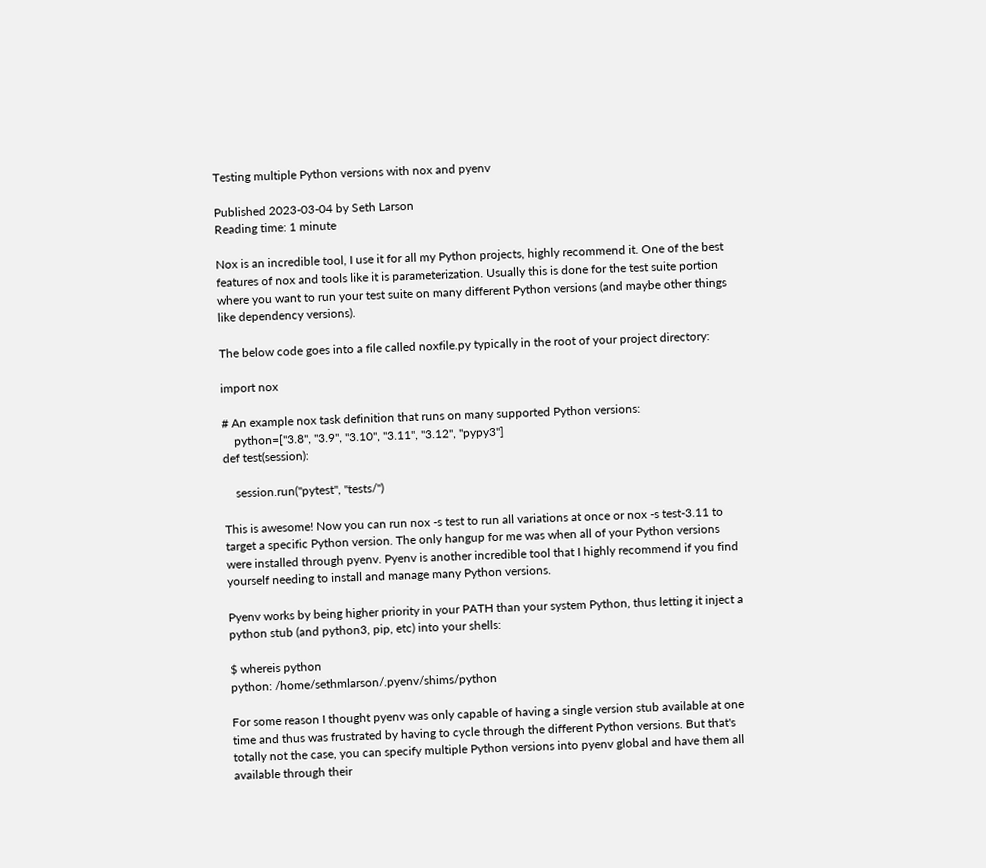Testing multiple Python versions with nox and pyenv

Published 2023-03-04 by Seth Larson
Reading time: 1 minute

Nox is an incredible tool, I use it for all my Python projects, highly recommend it. One of the best features of nox and tools like it is parameterization. Usually this is done for the test suite portion where you want to run your test suite on many different Python versions (and maybe other things like dependency versions).

The below code goes into a file called noxfile.py typically in the root of your project directory:

import nox

# An example nox task definition that runs on many supported Python versions:
    python=["3.8", "3.9", "3.10", "3.11", "3.12", "pypy3"]
def test(session):

    session.run("pytest", "tests/")

This is awesome! Now you can run nox -s test to run all variations at once or nox -s test-3.11 to target a specific Python version. The only hangup for me was when all of your Python versions were installed through pyenv. Pyenv is another incredible tool that I highly recommend if you find yourself needing to install and manage many Python versions.

Pyenv works by being higher priority in your PATH than your system Python, thus letting it inject a python stub (and python3, pip, etc) into your shells:

$ whereis python
python: /home/sethmlarson/.pyenv/shims/python

For some reason I thought pyenv was only capable of having a single version stub available at one time and thus was frustrated by having to cycle through the different Python versions. But that's totally not the case, you can specify multiple Python versions into pyenv global and have them all available through their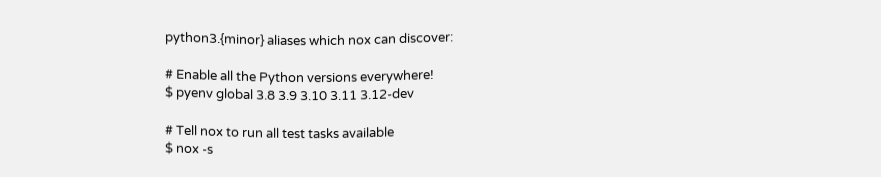python3.{minor} aliases which nox can discover:

# Enable all the Python versions everywhere!
$ pyenv global 3.8 3.9 3.10 3.11 3.12-dev

# Tell nox to run all test tasks available
$ nox -s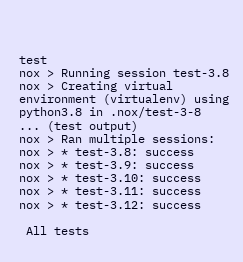test
nox > Running session test-3.8
nox > Creating virtual environment (virtualenv) using python3.8 in .nox/test-3-8
... (test output)
nox > Ran multiple sessions:
nox > * test-3.8: success
nox > * test-3.9: success
nox > * test-3.10: success
nox > * test-3.11: success
nox > * test-3.12: success

 All tests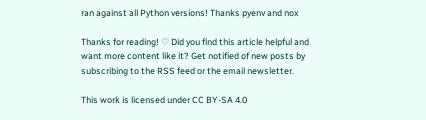ran against all Python versions! Thanks pyenv and nox

Thanks for reading! ♡ Did you find this article helpful and want more content like it? Get notified of new posts by subscribing to the RSS feed or the email newsletter.

This work is licensed under CC BY-SA 4.0